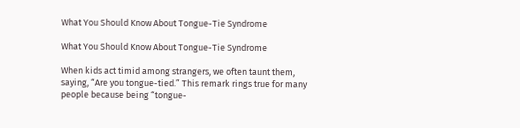What You Should Know About Tongue-Tie Syndrome

What You Should Know About Tongue-Tie Syndrome

When kids act timid among strangers, we often taunt them, saying, “Are you tongue-tied.” This remark rings true for many people because being “tongue-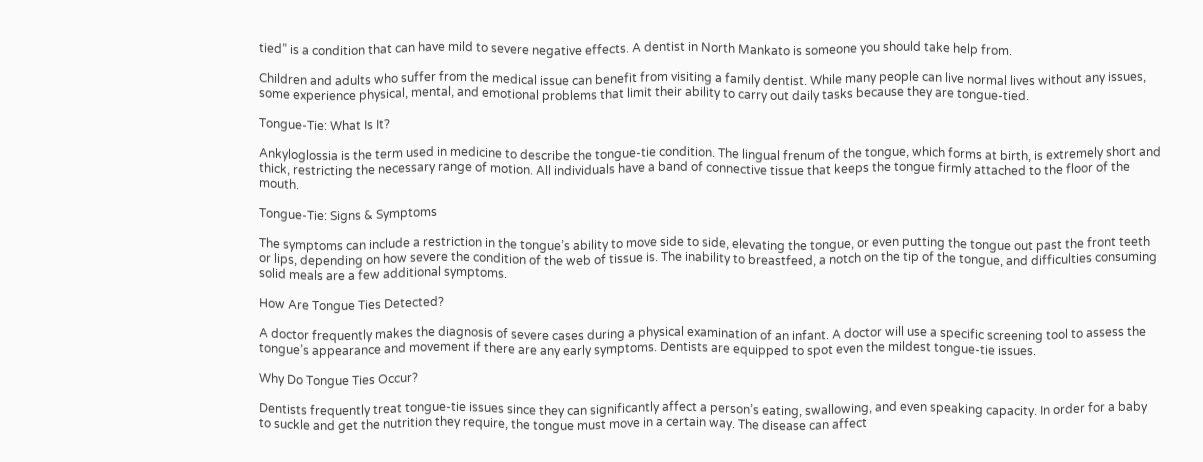tied” is a condition that can have mild to severe negative effects. A dentist in North Mankato is someone you should take help from.

Children and adults who suffer from the medical issue can benefit from visiting a family dentist. While many people can live normal lives without any issues, some experience physical, mental, and emotional problems that limit their ability to carry out daily tasks because they are tongue-tied.

Tongue-Tie: What Is It?

Ankyloglossia is the term used in medicine to describe the tongue-tie condition. The lingual frenum of the tongue, which forms at birth, is extremely short and thick, restricting the necessary range of motion. All individuals have a band of connective tissue that keeps the tongue firmly attached to the floor of the mouth.

Tongue-Tie: Signs & Symptoms

The symptoms can include a restriction in the tongue’s ability to move side to side, elevating the tongue, or even putting the tongue out past the front teeth or lips, depending on how severe the condition of the web of tissue is. The inability to breastfeed, a notch on the tip of the tongue, and difficulties consuming solid meals are a few additional symptoms.

How Are Tongue Ties Detected?

A doctor frequently makes the diagnosis of severe cases during a physical examination of an infant. A doctor will use a specific screening tool to assess the tongue’s appearance and movement if there are any early symptoms. Dentists are equipped to spot even the mildest tongue-tie issues.

Why Do Tongue Ties Occur?

Dentists frequently treat tongue-tie issues since they can significantly affect a person’s eating, swallowing, and even speaking capacity. In order for a baby to suckle and get the nutrition they require, the tongue must move in a certain way. The disease can affect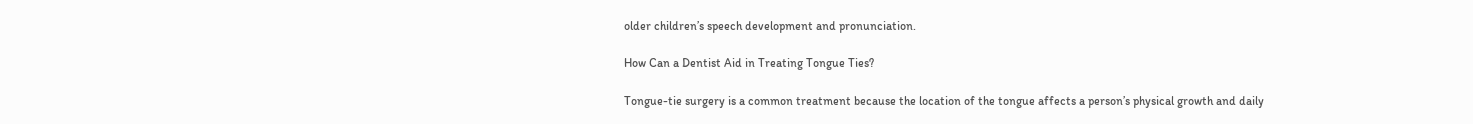older children’s speech development and pronunciation.

How Can a Dentist Aid in Treating Tongue Ties?

Tongue-tie surgery is a common treatment because the location of the tongue affects a person’s physical growth and daily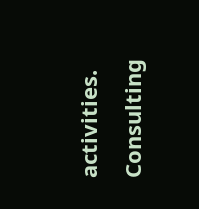activities. Consulting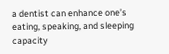a dentist can enhance one’s eating, speaking, and sleeping capacity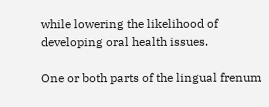while lowering the likelihood of developing oral health issues.

One or both parts of the lingual frenum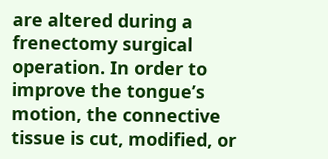are altered during a frenectomy surgical operation. In order to improve the tongue’s motion, the connective tissue is cut, modified, or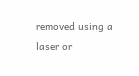removed using a laser or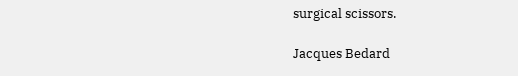surgical scissors.

Jacques Bedard